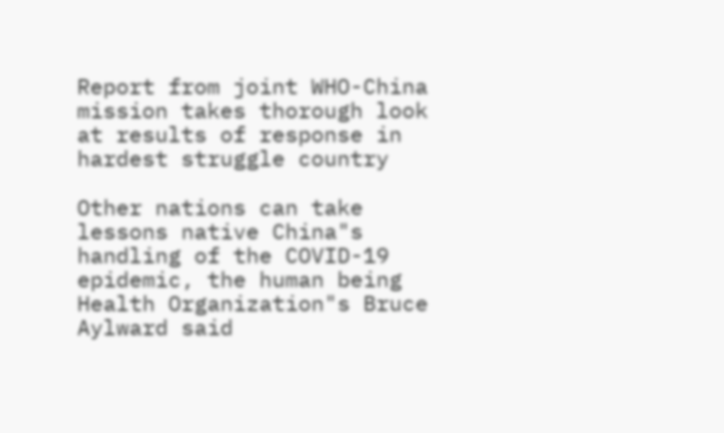Report from joint WHO-China mission takes thorough look at results of response in hardest struggle country

Other nations can take lessons native China"s handling of the COVID-19 epidemic, the human being Health Organization"s Bruce Aylward said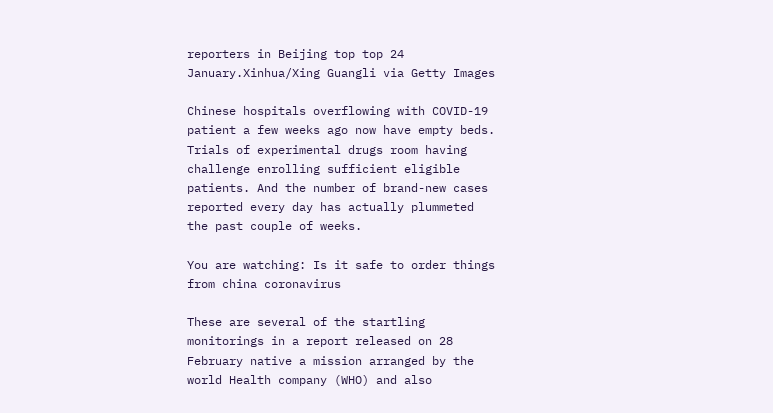reporters in Beijing top top 24 January.Xinhua/Xing Guangli via Getty Images

Chinese hospitals overflowing with COVID-19 patient a few weeks ago now have empty beds. Trials of experimental drugs room having challenge enrolling sufficient eligible patients. And the number of brand-new cases reported every day has actually plummeted the past couple of weeks.

You are watching: Is it safe to order things from china coronavirus

These are several of the startling monitorings in a report released on 28 February native a mission arranged by the world Health company (WHO) and also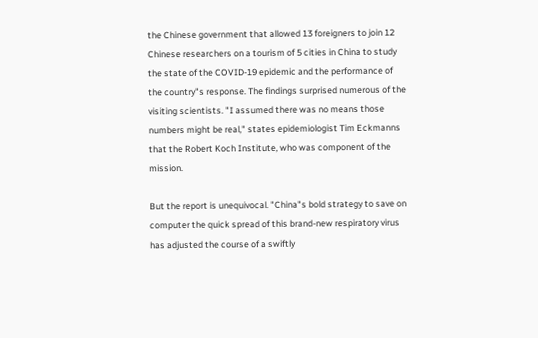the Chinese government that allowed 13 foreigners to join 12 Chinese researchers on a tourism of 5 cities in China to study the state of the COVID-19 epidemic and the performance of the country"s response. The findings surprised numerous of the visiting scientists. "I assumed there was no means those numbers might be real," states epidemiologist Tim Eckmanns that the Robert Koch Institute, who was component of the mission.

But the report is unequivocal. "China"s bold strategy to save on computer the quick spread of this brand-new respiratory virus has adjusted the course of a swiftly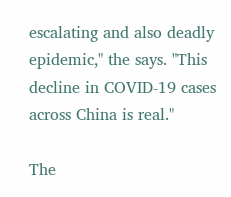escalating and also deadly epidemic," the says. "This decline in COVID-19 cases across China is real."

The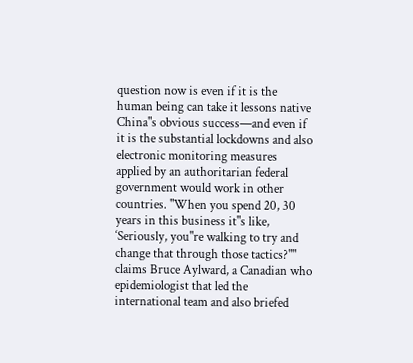question now is even if it is the human being can take it lessons native China"s obvious success—and even if it is the substantial lockdowns and also electronic monitoring measures applied by an authoritarian federal government would work in other countries. "When you spend 20, 30 years in this business it"s like, ‘Seriously, you"re walking to try and change that through those tactics?"" claims Bruce Aylward, a Canadian who epidemiologist that led the international team and also briefed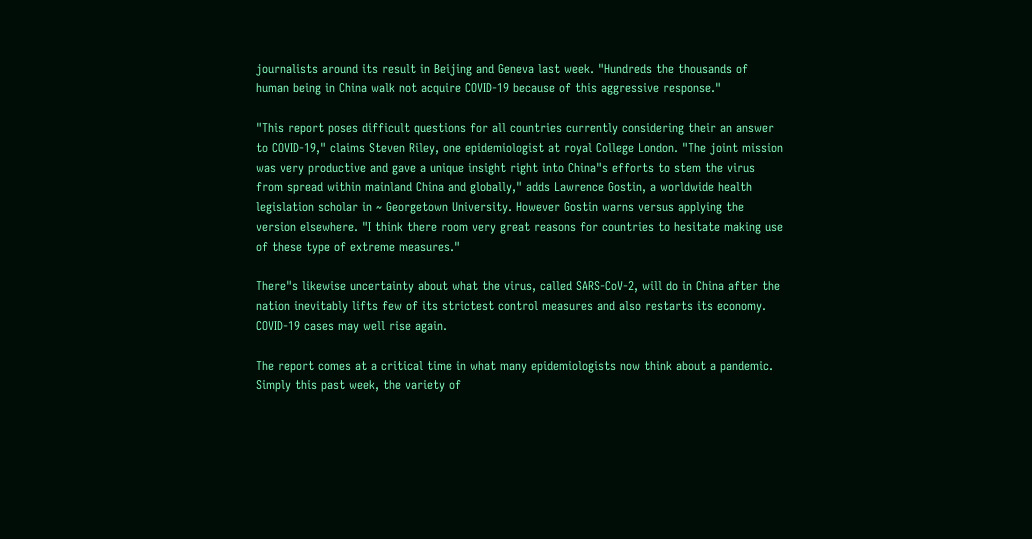journalists around its result in Beijing and Geneva last week. "Hundreds the thousands of human being in China walk not acquire COVID-19 because of this aggressive response."

"This report poses difficult questions for all countries currently considering their an answer to COVID-19," claims Steven Riley, one epidemiologist at royal College London. "The joint mission was very productive and gave a unique insight right into China"s efforts to stem the virus from spread within mainland China and globally," adds Lawrence Gostin, a worldwide health legislation scholar in ~ Georgetown University. However Gostin warns versus applying the version elsewhere. "I think there room very great reasons for countries to hesitate making use of these type of extreme measures."

There"s likewise uncertainty about what the virus, called SARS-CoV-2, will do in China after the nation inevitably lifts few of its strictest control measures and also restarts its economy. COVID-19 cases may well rise again.

The report comes at a critical time in what many epidemiologists now think about a pandemic. Simply this past week, the variety of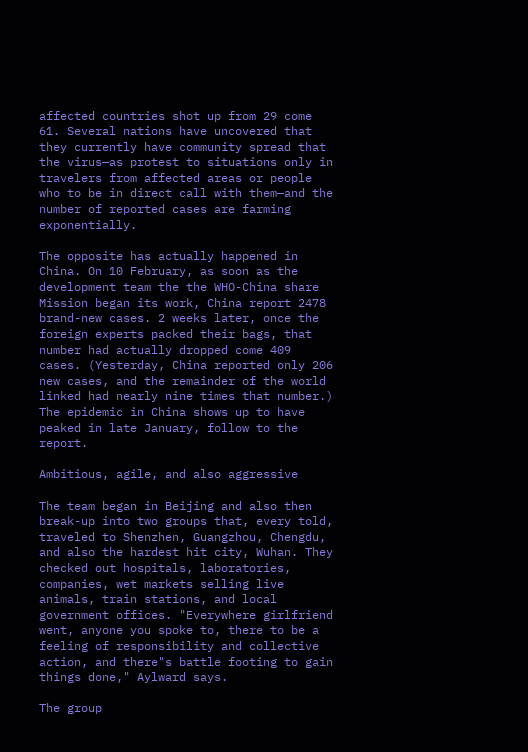affected countries shot up from 29 come 61. Several nations have uncovered that they currently have community spread that the virus—as protest to situations only in travelers from affected areas or people who to be in direct call with them—and the number of reported cases are farming exponentially.

The opposite has actually happened in China. On 10 February, as soon as the development team the the WHO-China share Mission began its work, China report 2478 brand-new cases. 2 weeks later, once the foreign experts packed their bags, that number had actually dropped come 409 cases. (Yesterday, China reported only 206 new cases, and the remainder of the world linked had nearly nine times that number.) The epidemic in China shows up to have peaked in late January, follow to the report.

Ambitious, agile, and also aggressive

The team began in Beijing and also then break-up into two groups that, every told, traveled to Shenzhen, Guangzhou, Chengdu, and also the hardest hit city, Wuhan. They checked out hospitals, laboratories, companies, wet markets selling live animals, train stations, and local government offices. "Everywhere girlfriend went, anyone you spoke to, there to be a feeling of responsibility and collective action, and there"s battle footing to gain things done," Aylward says.

The group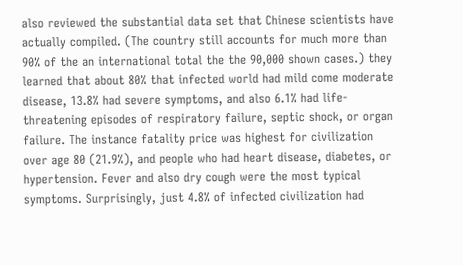also reviewed the substantial data set that Chinese scientists have actually compiled. (The country still accounts for much more than 90% of the an international total the the 90,000 shown cases.) they learned that about 80% that infected world had mild come moderate disease, 13.8% had severe symptoms, and also 6.1% had life-threatening episodes of respiratory failure, septic shock, or organ failure. The instance fatality price was highest for civilization over age 80 (21.9%), and people who had heart disease, diabetes, or hypertension. Fever and also dry cough were the most typical symptoms. Surprisingly, just 4.8% of infected civilization had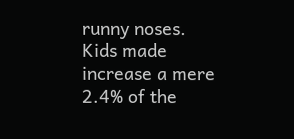runny noses. Kids made increase a mere 2.4% of the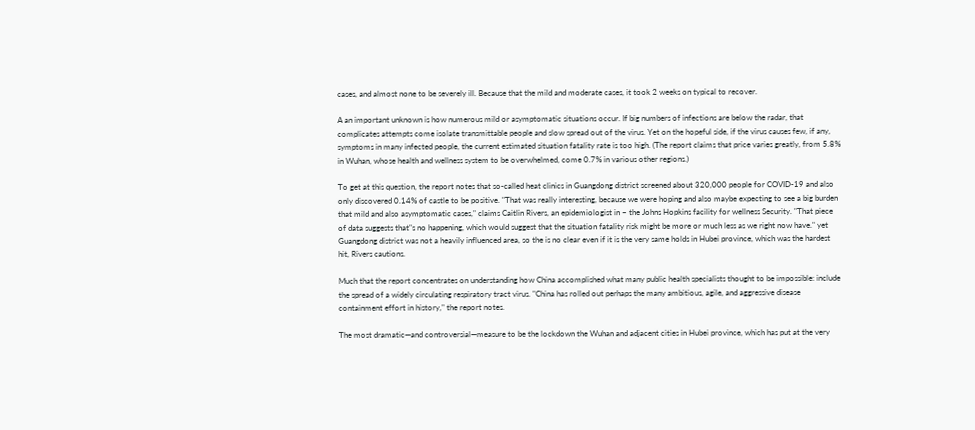cases, and almost none to be severely ill. Because that the mild and moderate cases, it took 2 weeks on typical to recover.

A an important unknown is how numerous mild or asymptomatic situations occur. If big numbers of infections are below the radar, that complicates attempts come isolate transmittable people and slow spread out of the virus. Yet on the hopeful side, if the virus causes few, if any, symptoms in many infected people, the current estimated situation fatality rate is too high. (The report claims that price varies greatly, from 5.8% in Wuhan, whose health and wellness system to be overwhelmed, come 0.7% in various other regions.)

To get at this question, the report notes that so-called heat clinics in Guangdong district screened about 320,000 people for COVID-19 and also only discovered 0.14% of castle to be positive. "That was really interesting, because we were hoping and also maybe expecting to see a big burden that mild and also asymptomatic cases," claims Caitlin Rivers, an epidemiologist in ~ the Johns Hopkins facility for wellness Security. "That piece of data suggests that"s no happening, which would suggest that the situation fatality risk might be more or much less as we right now have." yet Guangdong district was not a heavily influenced area, so the is no clear even if it is the very same holds in Hubei province, which was the hardest hit, Rivers cautions.

Much that the report concentrates on understanding how China accomplished what many public health specialists thought to be impossible: include the spread of a widely circulating respiratory tract virus. "China has rolled out perhaps the many ambitious, agile, and aggressive disease containment effort in history," the report notes.

The most dramatic—and controversial—measure to be the lockdown the Wuhan and adjacent cities in Hubei province, which has put at the very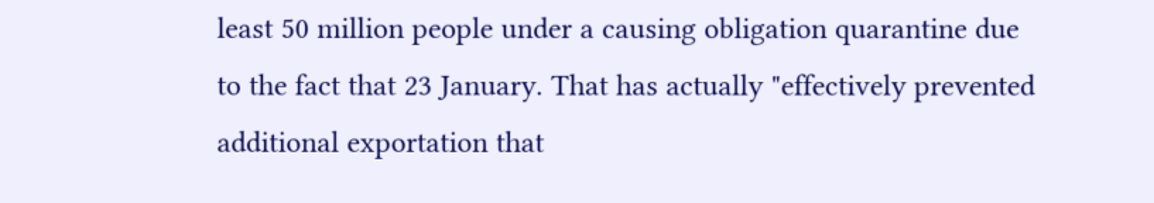least 50 million people under a causing obligation quarantine due to the fact that 23 January. That has actually "effectively prevented additional exportation that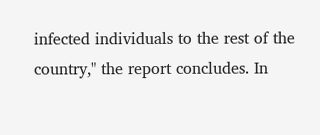infected individuals to the rest of the country," the report concludes. In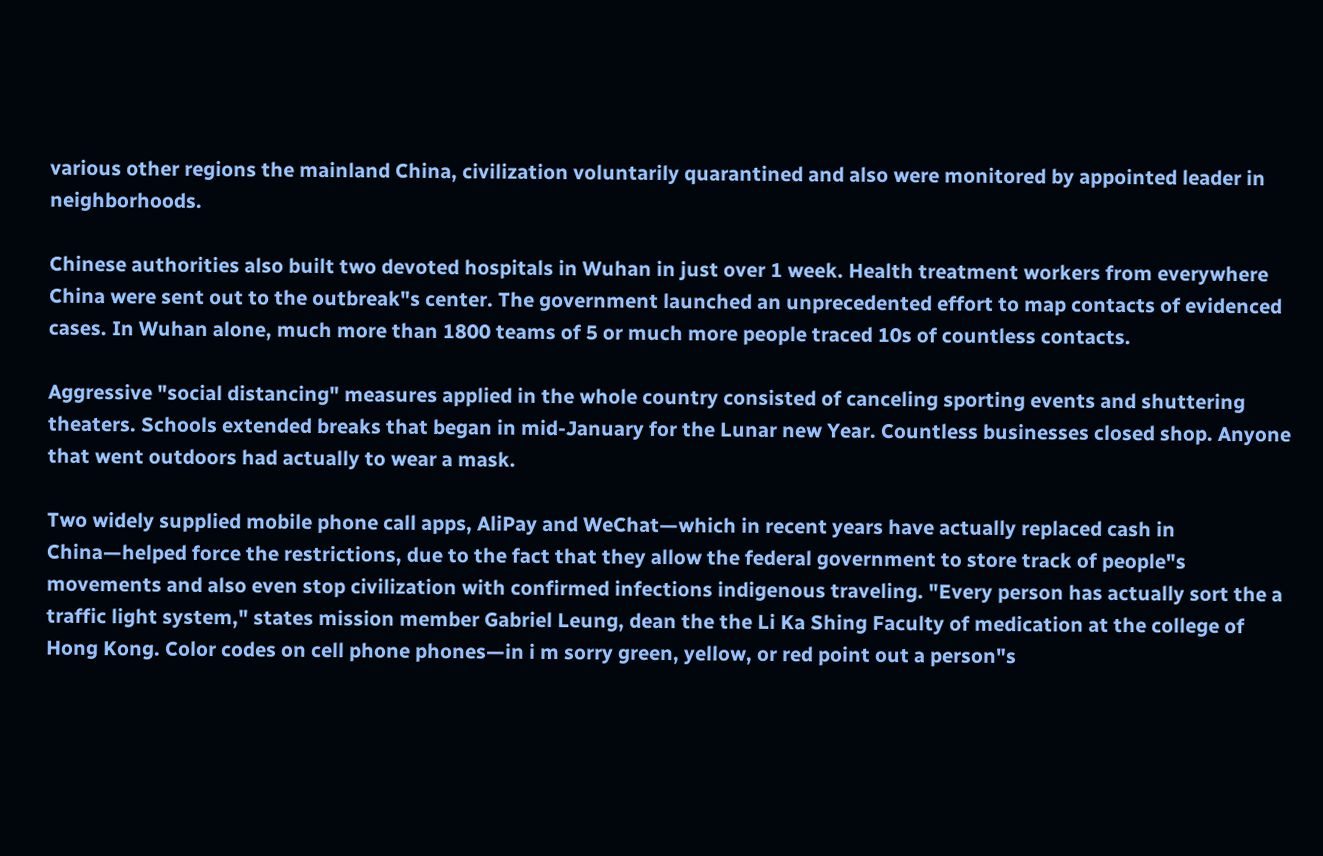various other regions the mainland China, civilization voluntarily quarantined and also were monitored by appointed leader in neighborhoods.

Chinese authorities also built two devoted hospitals in Wuhan in just over 1 week. Health treatment workers from everywhere China were sent out to the outbreak"s center. The government launched an unprecedented effort to map contacts of evidenced cases. In Wuhan alone, much more than 1800 teams of 5 or much more people traced 10s of countless contacts.

Aggressive "social distancing" measures applied in the whole country consisted of canceling sporting events and shuttering theaters. Schools extended breaks that began in mid-January for the Lunar new Year. Countless businesses closed shop. Anyone that went outdoors had actually to wear a mask.

Two widely supplied mobile phone call apps, AliPay and WeChat—which in recent years have actually replaced cash in China—helped force the restrictions, due to the fact that they allow the federal government to store track of people"s movements and also even stop civilization with confirmed infections indigenous traveling. "Every person has actually sort the a traffic light system," states mission member Gabriel Leung, dean the the Li Ka Shing Faculty of medication at the college of Hong Kong. Color codes on cell phone phones—in i m sorry green, yellow, or red point out a person"s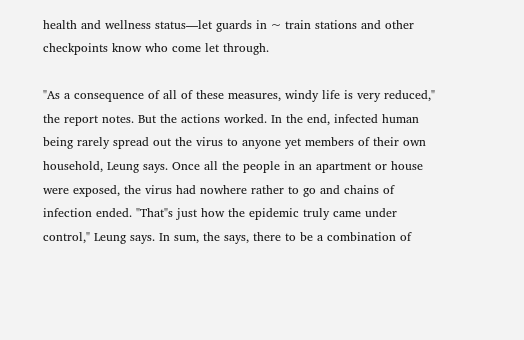health and wellness status—let guards in ~ train stations and other checkpoints know who come let through.

"As a consequence of all of these measures, windy life is very reduced," the report notes. But the actions worked. In the end, infected human being rarely spread out the virus to anyone yet members of their own household, Leung says. Once all the people in an apartment or house were exposed, the virus had nowhere rather to go and chains of infection ended. "That"s just how the epidemic truly came under control," Leung says. In sum, the says, there to be a combination of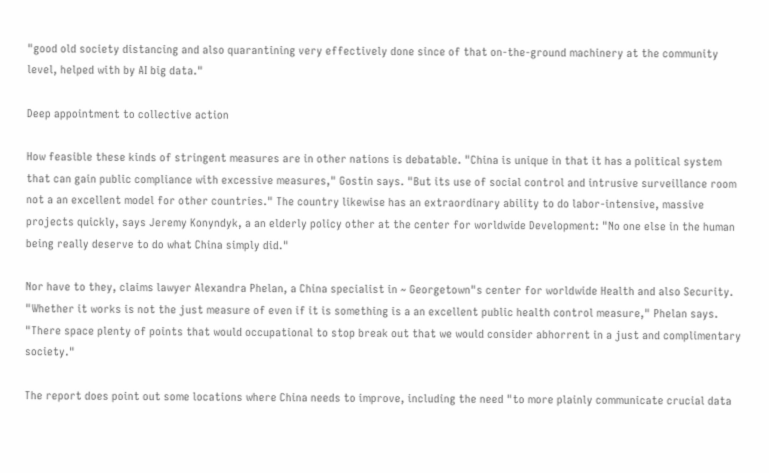"good old society distancing and also quarantining very effectively done since of that on-the-ground machinery at the community level, helped with by AI big data."

Deep appointment to collective action

How feasible these kinds of stringent measures are in other nations is debatable. "China is unique in that it has a political system that can gain public compliance with excessive measures," Gostin says. "But its use of social control and intrusive surveillance room not a an excellent model for other countries." The country likewise has an extraordinary ability to do labor-intensive, massive projects quickly, says Jeremy Konyndyk, a an elderly policy other at the center for worldwide Development: "No one else in the human being really deserve to do what China simply did."

Nor have to they, claims lawyer Alexandra Phelan, a China specialist in ~ Georgetown"s center for worldwide Health and also Security. "Whether it works is not the just measure of even if it is something is a an excellent public health control measure," Phelan says. "There space plenty of points that would occupational to stop break out that we would consider abhorrent in a just and complimentary society."

The report does point out some locations where China needs to improve, including the need "to more plainly communicate crucial data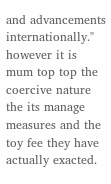and advancements internationally." however it is mum top top the coercive nature the its manage measures and the toy fee they have actually exacted.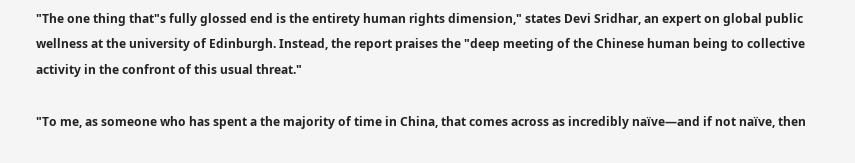"The one thing that"s fully glossed end is the entirety human rights dimension," states Devi Sridhar, an expert on global public wellness at the university of Edinburgh. Instead, the report praises the "deep meeting of the Chinese human being to collective activity in the confront of this usual threat."

"To me, as someone who has spent a the majority of time in China, that comes across as incredibly naïve—and if not naïve, then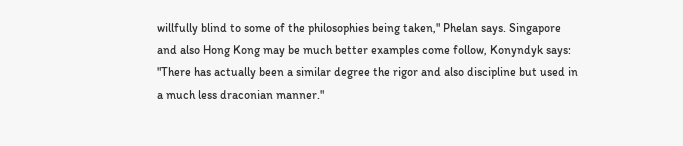willfully blind to some of the philosophies being taken," Phelan says. Singapore and also Hong Kong may be much better examples come follow, Konyndyk says: "There has actually been a similar degree the rigor and also discipline but used in a much less draconian manner."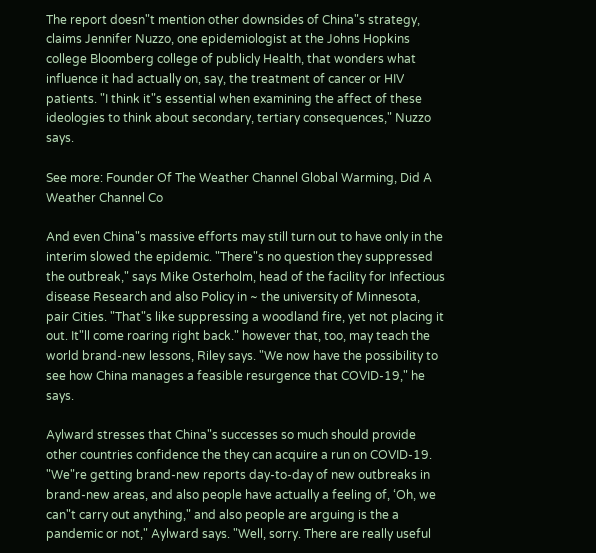The report doesn"t mention other downsides of China"s strategy, claims Jennifer Nuzzo, one epidemiologist at the Johns Hopkins college Bloomberg college of publicly Health, that wonders what influence it had actually on, say, the treatment of cancer or HIV patients. "I think it"s essential when examining the affect of these ideologies to think about secondary, tertiary consequences," Nuzzo says.

See more: Founder Of The Weather Channel Global Warming, Did A Weather Channel Co

And even China"s massive efforts may still turn out to have only in the interim slowed the epidemic. "There"s no question they suppressed the outbreak," says Mike Osterholm, head of the facility for Infectious disease Research and also Policy in ~ the university of Minnesota, pair Cities. "That"s like suppressing a woodland fire, yet not placing it out. It"ll come roaring right back." however that, too, may teach the world brand-new lessons, Riley says. "We now have the possibility to see how China manages a feasible resurgence that COVID-19," he says.

Aylward stresses that China"s successes so much should provide other countries confidence the they can acquire a run on COVID-19. "We"re getting brand-new reports day-to-day of new outbreaks in brand-new areas, and also people have actually a feeling of, ‘Oh, we can"t carry out anything," and also people are arguing is the a pandemic or not," Aylward says. "Well, sorry. There are really useful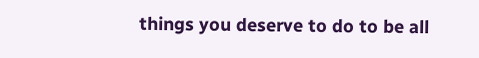things you deserve to do to be all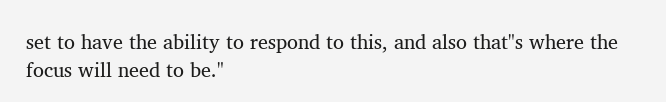set to have the ability to respond to this, and also that"s where the focus will need to be."